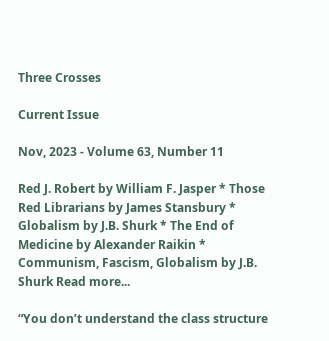Three Crosses

Current Issue

Nov, 2023 - Volume 63, Number 11

Red J. Robert by William F. Jasper * Those Red Librarians by James Stansbury * Globalism by J.B. Shurk * The End of Medicine by Alexander Raikin * Communism, Fascism, Globalism by J.B. Shurk Read more...

“You don’t understand the class structure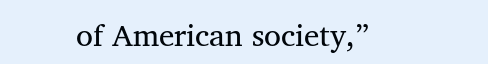of American society,”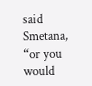said Smetana, “or you would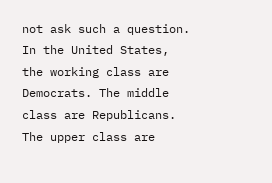not ask such a question. In the United States, the working class are Democrats. The middle class are Republicans. The upper class are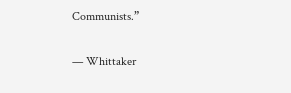Communists.”

— Whittaker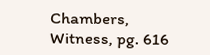Chambers, Witness, pg. 616